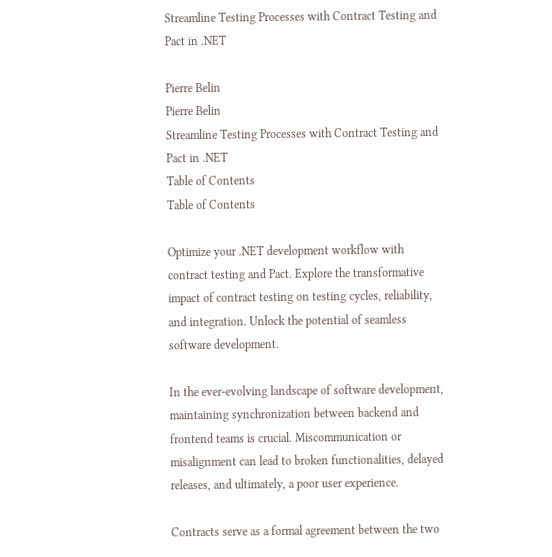Streamline Testing Processes with Contract Testing and Pact in .NET

Pierre Belin
Pierre Belin
Streamline Testing Processes with Contract Testing and Pact in .NET
Table of Contents
Table of Contents

Optimize your .NET development workflow with contract testing and Pact. Explore the transformative impact of contract testing on testing cycles, reliability, and integration. Unlock the potential of seamless software development.

In the ever-evolving landscape of software development, maintaining synchronization between backend and frontend teams is crucial. Miscommunication or misalignment can lead to broken functionalities, delayed releases, and ultimately, a poor user experience.

Contracts serve as a formal agreement between the two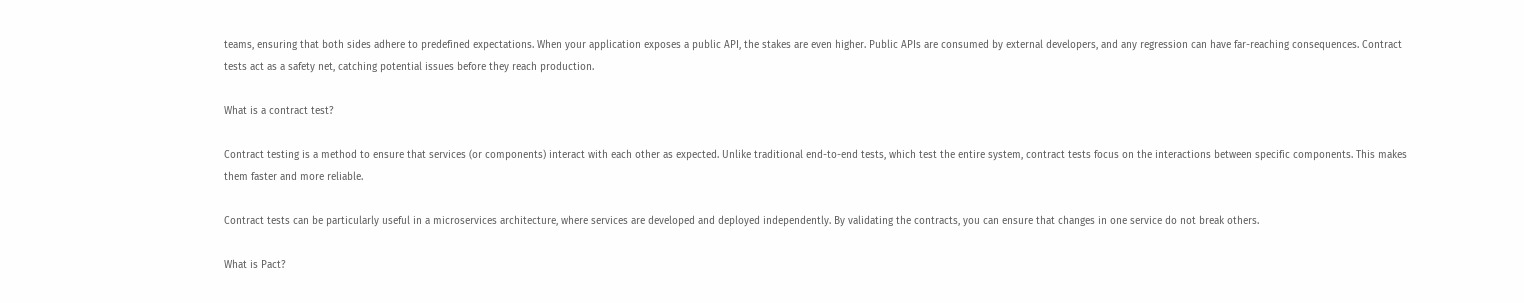teams, ensuring that both sides adhere to predefined expectations. When your application exposes a public API, the stakes are even higher. Public APIs are consumed by external developers, and any regression can have far-reaching consequences. Contract tests act as a safety net, catching potential issues before they reach production.

What is a contract test?

Contract testing is a method to ensure that services (or components) interact with each other as expected. Unlike traditional end-to-end tests, which test the entire system, contract tests focus on the interactions between specific components. This makes them faster and more reliable.

Contract tests can be particularly useful in a microservices architecture, where services are developed and deployed independently. By validating the contracts, you can ensure that changes in one service do not break others.

What is Pact?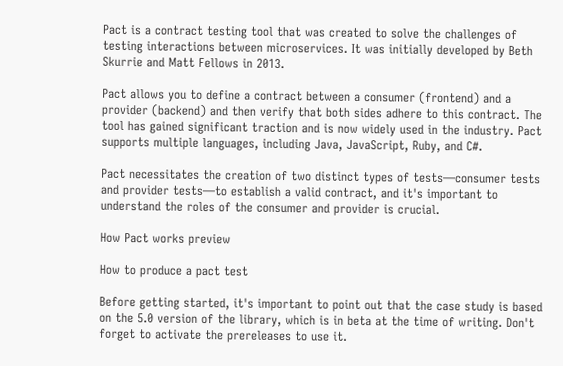Pact is a contract testing tool that was created to solve the challenges of testing interactions between microservices. It was initially developed by Beth Skurrie and Matt Fellows in 2013.

Pact allows you to define a contract between a consumer (frontend) and a provider (backend) and then verify that both sides adhere to this contract. The tool has gained significant traction and is now widely used in the industry. Pact supports multiple languages, including Java, JavaScript, Ruby, and C#.

Pact necessitates the creation of two distinct types of tests—consumer tests and provider tests—to establish a valid contract, and it's important to understand the roles of the consumer and provider is crucial.

How Pact works preview

How to produce a pact test

Before getting started, it's important to point out that the case study is based on the 5.0 version of the library, which is in beta at the time of writing. Don't forget to activate the prereleases to use it.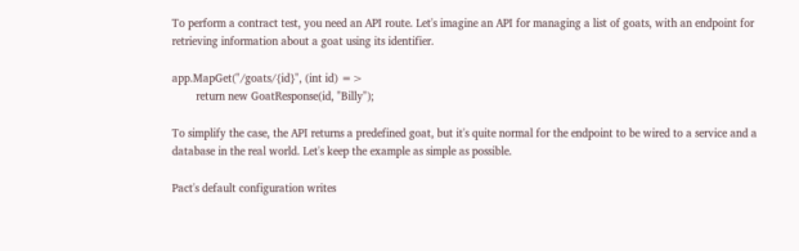To perform a contract test, you need an API route. Let's imagine an API for managing a list of goats, with an endpoint for retrieving information about a goat using its identifier.

app.MapGet("/goats/{id}", (int id) =>
        return new GoatResponse(id, "Billy");

To simplify the case, the API returns a predefined goat, but it's quite normal for the endpoint to be wired to a service and a database in the real world. Let's keep the example as simple as possible.

Pact's default configuration writes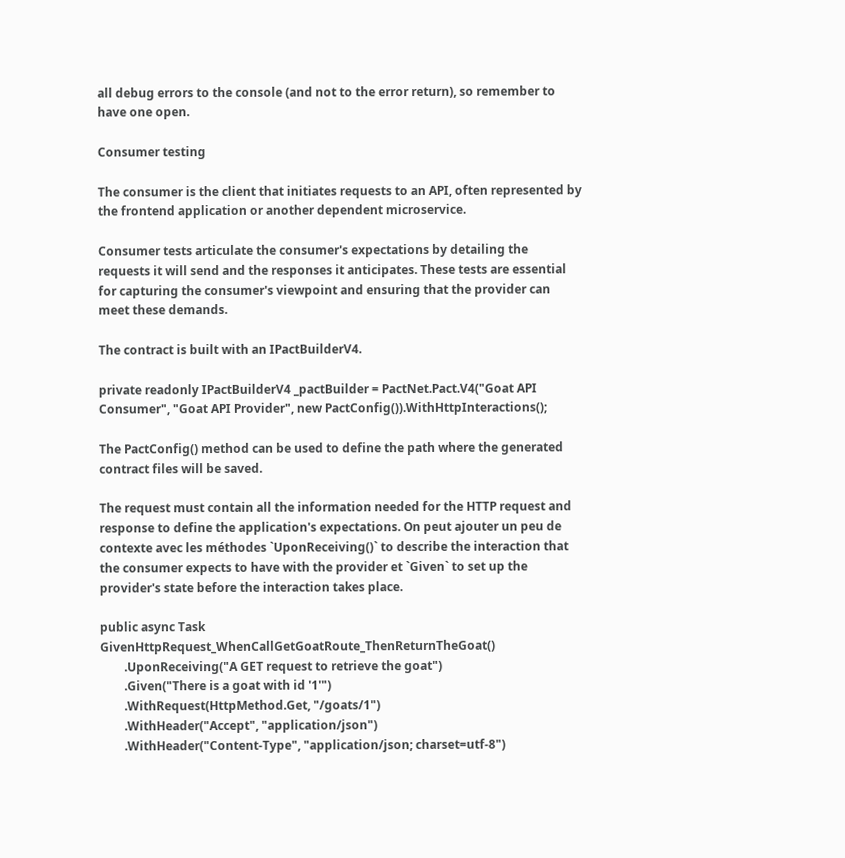all debug errors to the console (and not to the error return), so remember to have one open.

Consumer testing

The consumer is the client that initiates requests to an API, often represented by the frontend application or another dependent microservice.

Consumer tests articulate the consumer's expectations by detailing the requests it will send and the responses it anticipates. These tests are essential for capturing the consumer's viewpoint and ensuring that the provider can meet these demands.

The contract is built with an IPactBuilderV4.

private readonly IPactBuilderV4 _pactBuilder = PactNet.Pact.V4("Goat API Consumer", "Goat API Provider", new PactConfig()).WithHttpInteractions();

The PactConfig() method can be used to define the path where the generated contract files will be saved.

The request must contain all the information needed for the HTTP request and response to define the application's expectations. On peut ajouter un peu de contexte avec les méthodes `UponReceiving()` to describe the interaction that the consumer expects to have with the provider et `Given` to set up the provider's state before the interaction takes place.

public async Task GivenHttpRequest_WhenCallGetGoatRoute_ThenReturnTheGoat()
        .UponReceiving("A GET request to retrieve the goat")
        .Given("There is a goat with id '1'")
        .WithRequest(HttpMethod.Get, "/goats/1")
        .WithHeader("Accept", "application/json")
        .WithHeader("Content-Type", "application/json; charset=utf-8")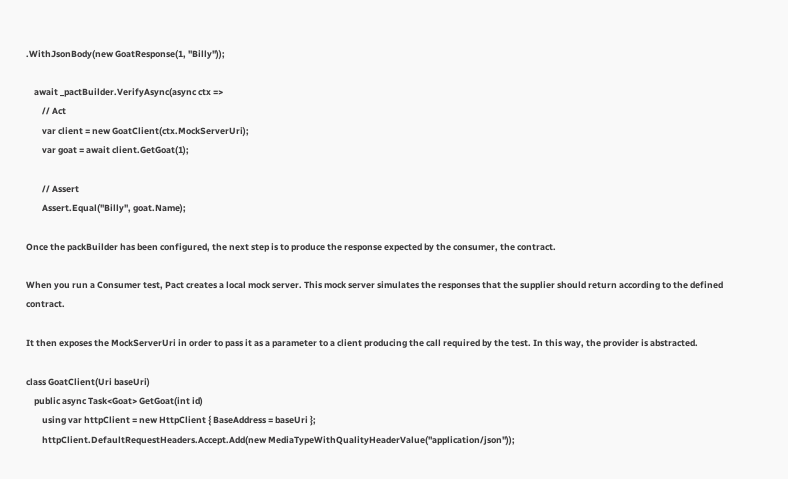.WithJsonBody(new GoatResponse(1, "Billy"));

    await _pactBuilder.VerifyAsync(async ctx =>
        // Act
        var client = new GoatClient(ctx.MockServerUri);
        var goat = await client.GetGoat(1);

        // Assert
        Assert.Equal("Billy", goat.Name);

Once the packBuilder has been configured, the next step is to produce the response expected by the consumer, the contract.

When you run a Consumer test, Pact creates a local mock server. This mock server simulates the responses that the supplier should return according to the defined contract.

It then exposes the MockServerUri in order to pass it as a parameter to a client producing the call required by the test. In this way, the provider is abstracted.

class GoatClient(Uri baseUri)
    public async Task<Goat> GetGoat(int id)
        using var httpClient = new HttpClient { BaseAddress = baseUri };
        httpClient.DefaultRequestHeaders.Accept.Add(new MediaTypeWithQualityHeaderValue("application/json"));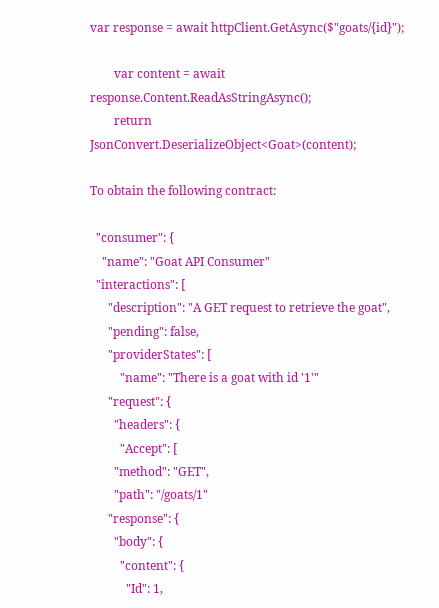var response = await httpClient.GetAsync($"goats/{id}");

        var content = await response.Content.ReadAsStringAsync();
        return JsonConvert.DeserializeObject<Goat>(content);

To obtain the following contract:

  "consumer": {
    "name": "Goat API Consumer"
  "interactions": [
      "description": "A GET request to retrieve the goat",
      "pending": false,
      "providerStates": [
          "name": "There is a goat with id '1'"
      "request": {
        "headers": {
          "Accept": [
        "method": "GET",
        "path": "/goats/1"
      "response": {
        "body": {
          "content": {
            "Id": 1,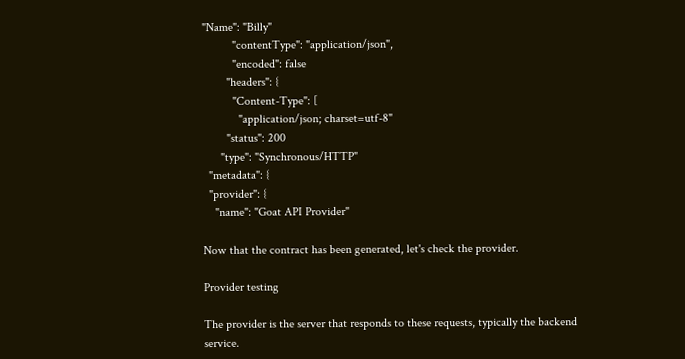"Name": "Billy"
          "contentType": "application/json",
          "encoded": false
        "headers": {
          "Content-Type": [
            "application/json; charset=utf-8"
        "status": 200
      "type": "Synchronous/HTTP"
  "metadata": {
  "provider": {
    "name": "Goat API Provider"

Now that the contract has been generated, let's check the provider.

Provider testing

The provider is the server that responds to these requests, typically the backend service.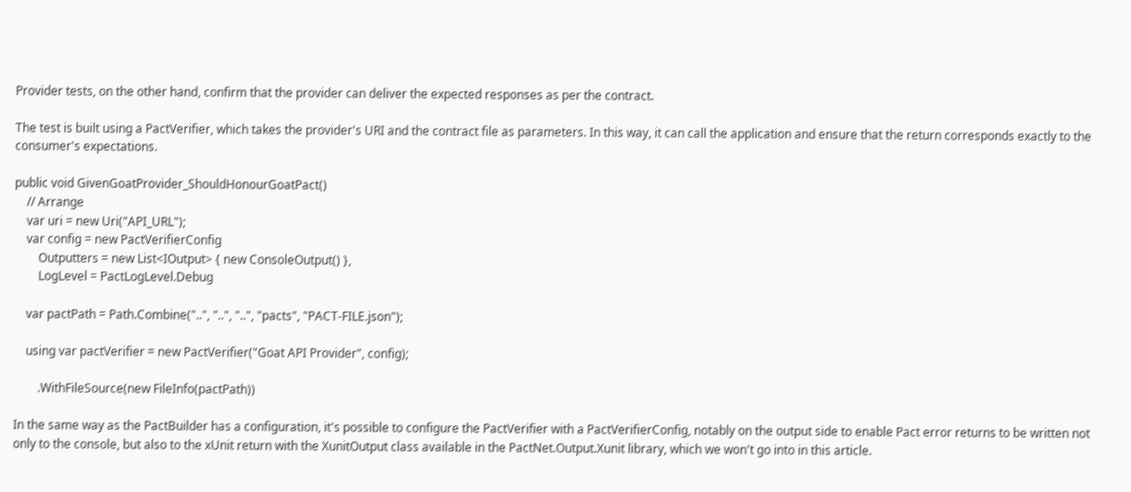Provider tests, on the other hand, confirm that the provider can deliver the expected responses as per the contract.

The test is built using a PactVerifier, which takes the provider's URI and the contract file as parameters. In this way, it can call the application and ensure that the return corresponds exactly to the consumer's expectations.

public void GivenGoatProvider_ShouldHonourGoatPact()
    // Arrange
    var uri = new Uri("API_URL");
    var config = new PactVerifierConfig
        Outputters = new List<IOutput> { new ConsoleOutput() },
        LogLevel = PactLogLevel.Debug

    var pactPath = Path.Combine("..", "..", "..", "pacts", "PACT-FILE.json");

    using var pactVerifier = new PactVerifier("Goat API Provider", config);

        .WithFileSource(new FileInfo(pactPath))

In the same way as the PactBuilder has a configuration, it's possible to configure the PactVerifier with a PactVerifierConfig, notably on the output side to enable Pact error returns to be written not only to the console, but also to the xUnit return with the XunitOutput class available in the PactNet.Output.Xunit library, which we won't go into in this article.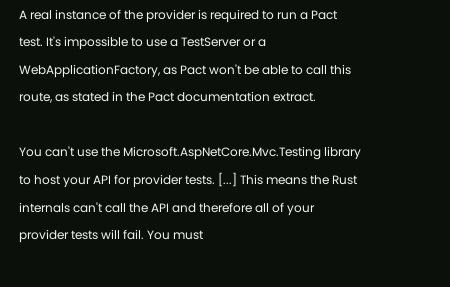A real instance of the provider is required to run a Pact test. It's impossible to use a TestServer or a WebApplicationFactory, as Pact won't be able to call this route, as stated in the Pact documentation extract.

You can't use the Microsoft.AspNetCore.Mvc.Testing library to host your API for provider tests. [...] This means the Rust internals can't call the API and therefore all of your provider tests will fail. You must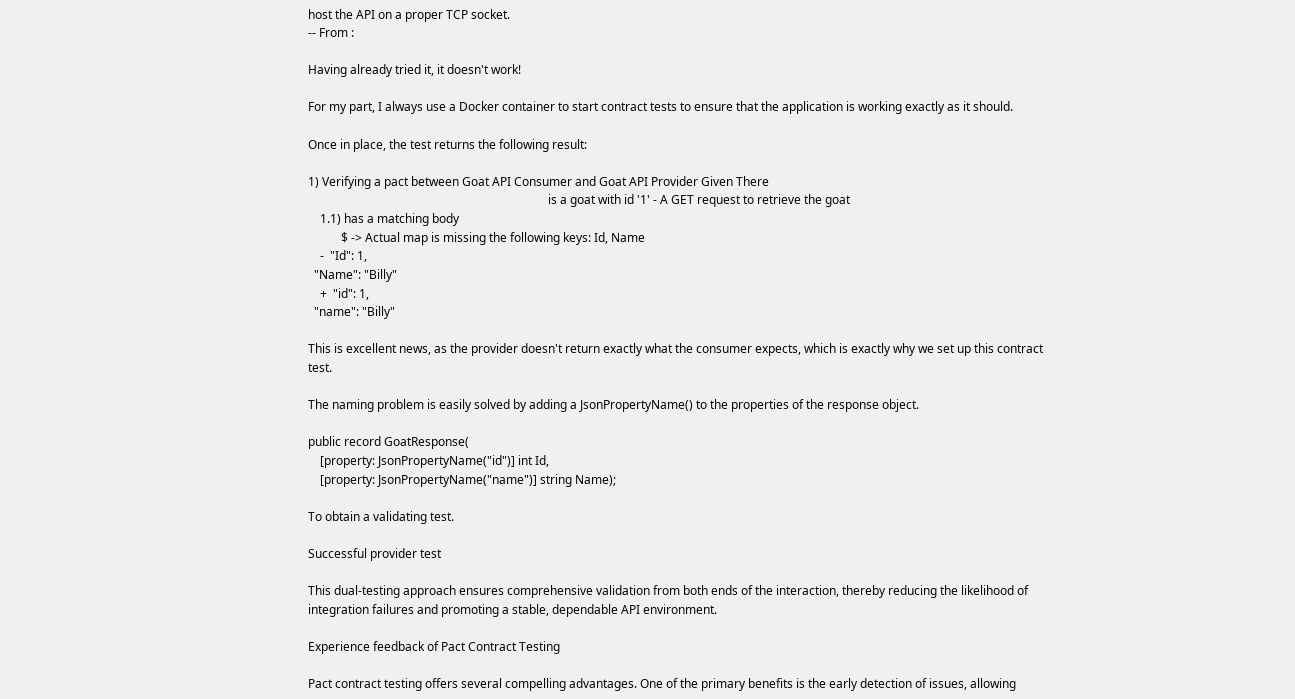host the API on a proper TCP socket.
-- From :

Having already tried it, it doesn't work!

For my part, I always use a Docker container to start contract tests to ensure that the application is working exactly as it should.

Once in place, the test returns the following result:

1) Verifying a pact between Goat API Consumer and Goat API Provider Given There
                                                                                is a goat with id '1' - A GET request to retrieve the goat
    1.1) has a matching body
           $ -> Actual map is missing the following keys: Id, Name
    -  "Id": 1,
  "Name": "Billy"
    +  "id": 1,
  "name": "Billy"

This is excellent news, as the provider doesn't return exactly what the consumer expects, which is exactly why we set up this contract test.

The naming problem is easily solved by adding a JsonPropertyName() to the properties of the response object.

public record GoatResponse(
    [property: JsonPropertyName("id")] int Id,
    [property: JsonPropertyName("name")] string Name);

To obtain a validating test.

Successful provider test

This dual-testing approach ensures comprehensive validation from both ends of the interaction, thereby reducing the likelihood of integration failures and promoting a stable, dependable API environment.

Experience feedback of Pact Contract Testing

Pact contract testing offers several compelling advantages. One of the primary benefits is the early detection of issues, allowing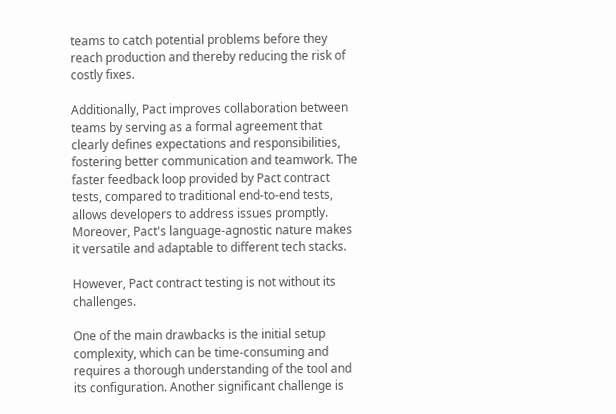teams to catch potential problems before they reach production and thereby reducing the risk of costly fixes.

Additionally, Pact improves collaboration between teams by serving as a formal agreement that clearly defines expectations and responsibilities, fostering better communication and teamwork. The faster feedback loop provided by Pact contract tests, compared to traditional end-to-end tests, allows developers to address issues promptly. Moreover, Pact's language-agnostic nature makes it versatile and adaptable to different tech stacks.

However, Pact contract testing is not without its challenges.

One of the main drawbacks is the initial setup complexity, which can be time-consuming and requires a thorough understanding of the tool and its configuration. Another significant challenge is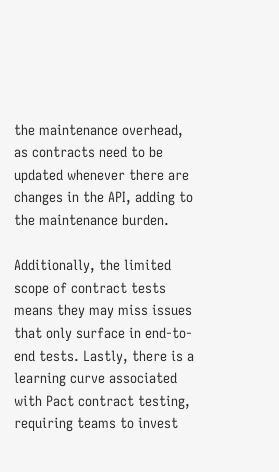the maintenance overhead, as contracts need to be updated whenever there are changes in the API, adding to the maintenance burden.

Additionally, the limited scope of contract tests means they may miss issues that only surface in end-to-end tests. Lastly, there is a learning curve associated with Pact contract testing, requiring teams to invest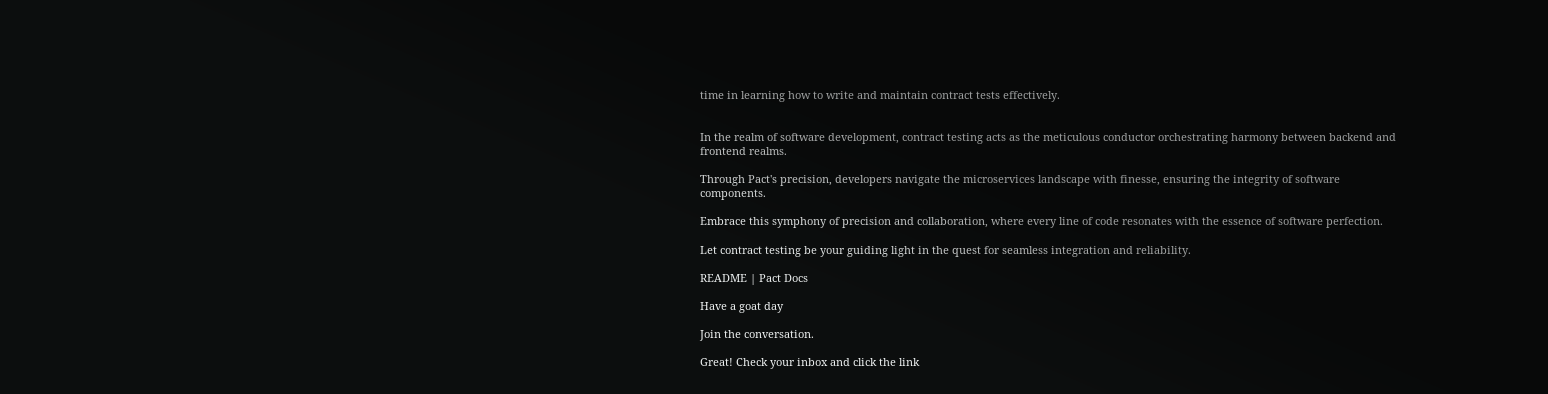time in learning how to write and maintain contract tests effectively.


In the realm of software development, contract testing acts as the meticulous conductor orchestrating harmony between backend and frontend realms.

Through Pact's precision, developers navigate the microservices landscape with finesse, ensuring the integrity of software components.

Embrace this symphony of precision and collaboration, where every line of code resonates with the essence of software perfection.

Let contract testing be your guiding light in the quest for seamless integration and reliability.

README | Pact Docs

Have a goat day

Join the conversation.

Great! Check your inbox and click the link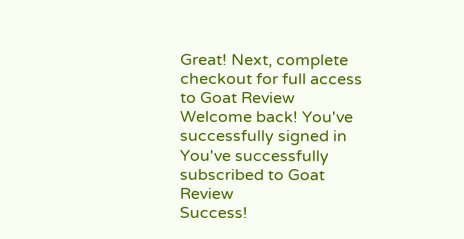Great! Next, complete checkout for full access to Goat Review
Welcome back! You've successfully signed in
You've successfully subscribed to Goat Review
Success!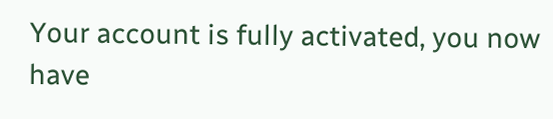Your account is fully activated, you now have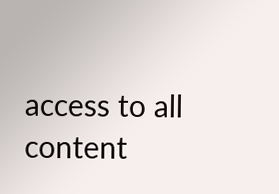access to all content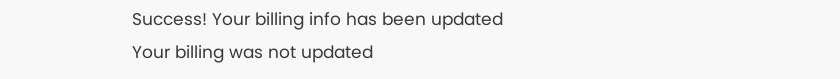Success! Your billing info has been updated
Your billing was not updated